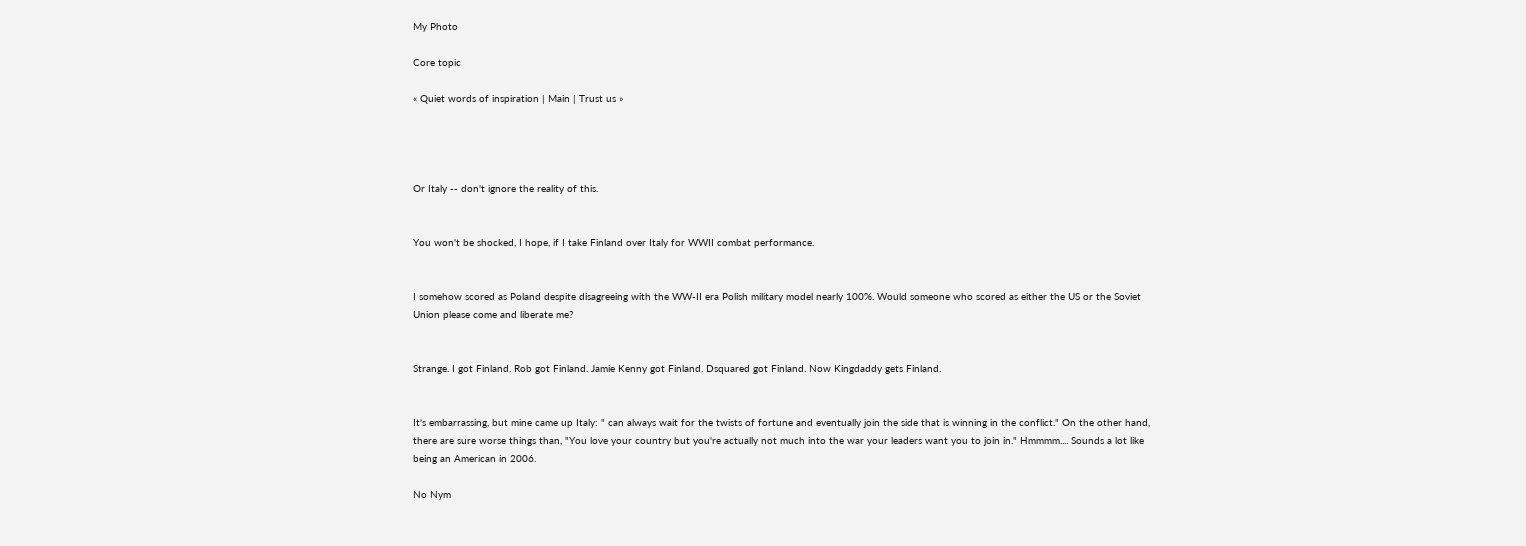My Photo

Core topic

« Quiet words of inspiration | Main | Trust us »




Or Italy -- don't ignore the reality of this.


You won't be shocked, I hope, if I take Finland over Italy for WWII combat performance.


I somehow scored as Poland despite disagreeing with the WW-II era Polish military model nearly 100%. Would someone who scored as either the US or the Soviet Union please come and liberate me?


Strange. I got Finland. Rob got Finland. Jamie Kenny got Finland. Dsquared got Finland. Now Kingdaddy gets Finland.


It's embarrassing, but mine came up Italy: " can always wait for the twists of fortune and eventually join the side that is winning in the conflict." On the other hand, there are sure worse things than, "You love your country but you're actually not much into the war your leaders want you to join in." Hmmmm.... Sounds a lot like being an American in 2006.

No Nym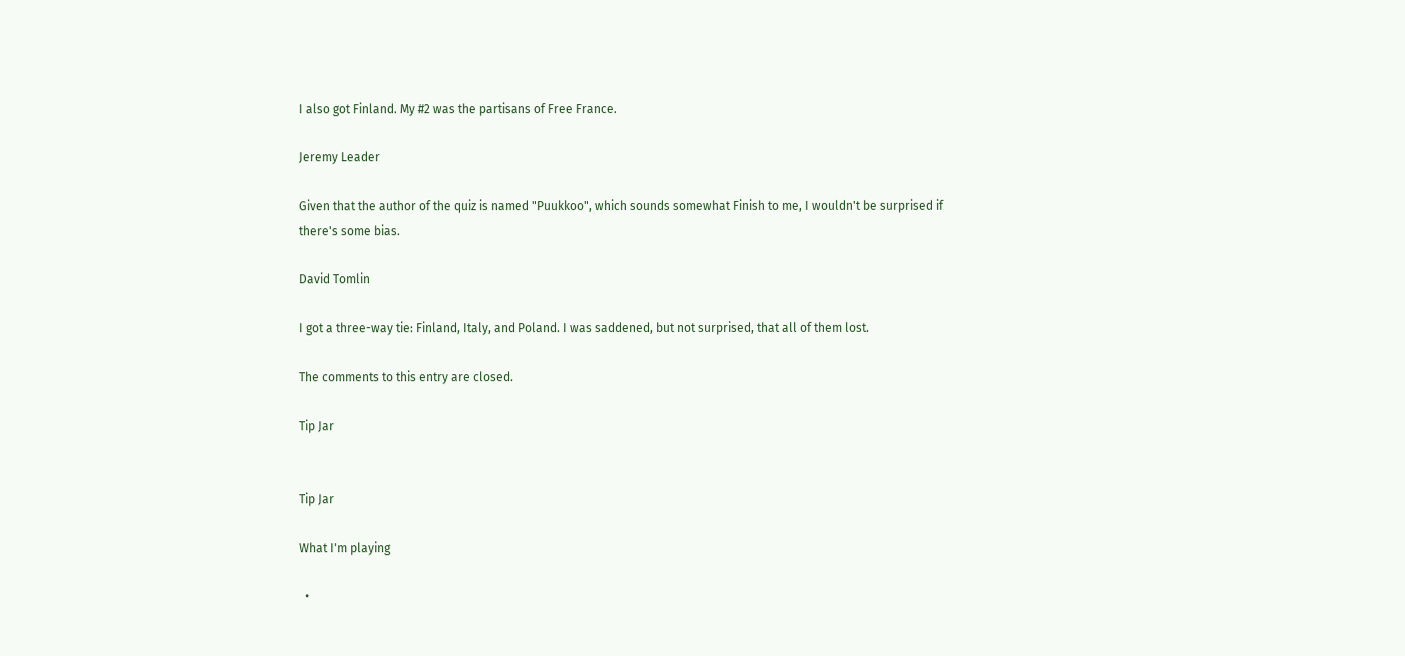I also got Finland. My #2 was the partisans of Free France.

Jeremy Leader

Given that the author of the quiz is named "Puukkoo", which sounds somewhat Finish to me, I wouldn't be surprised if there's some bias.

David Tomlin

I got a three-way tie: Finland, Italy, and Poland. I was saddened, but not surprised, that all of them lost.

The comments to this entry are closed.

Tip Jar


Tip Jar

What I'm playing

  •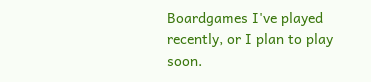Boardgames I've played recently, or I plan to play soon.